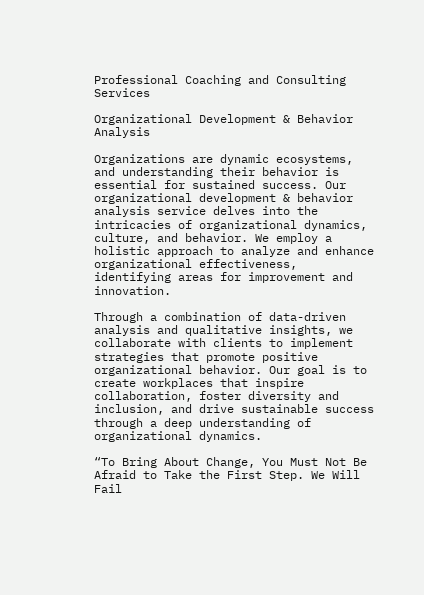Professional Coaching and Consulting Services

Organizational Development & Behavior Analysis

Organizations are dynamic ecosystems, and understanding their behavior is essential for sustained success. Our organizational development & behavior analysis service delves into the intricacies of organizational dynamics, culture, and behavior. We employ a holistic approach to analyze and enhance organizational effectiveness, identifying areas for improvement and innovation.

Through a combination of data-driven analysis and qualitative insights, we collaborate with clients to implement strategies that promote positive organizational behavior. Our goal is to create workplaces that inspire collaboration, foster diversity and inclusion, and drive sustainable success through a deep understanding of organizational dynamics.

“To Bring About Change, You Must Not Be Afraid to Take the First Step. We Will Fail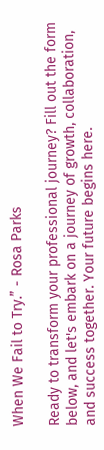When We Fail to Try.” - Rosa Parks

Ready to transform your professional journey? Fill out the form below, and let's embark on a journey of growth, collaboration, and success together. Your future begins here.